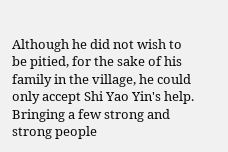Although he did not wish to be pitied, for the sake of his family in the village, he could only accept Shi Yao Yin's help. Bringing a few strong and strong people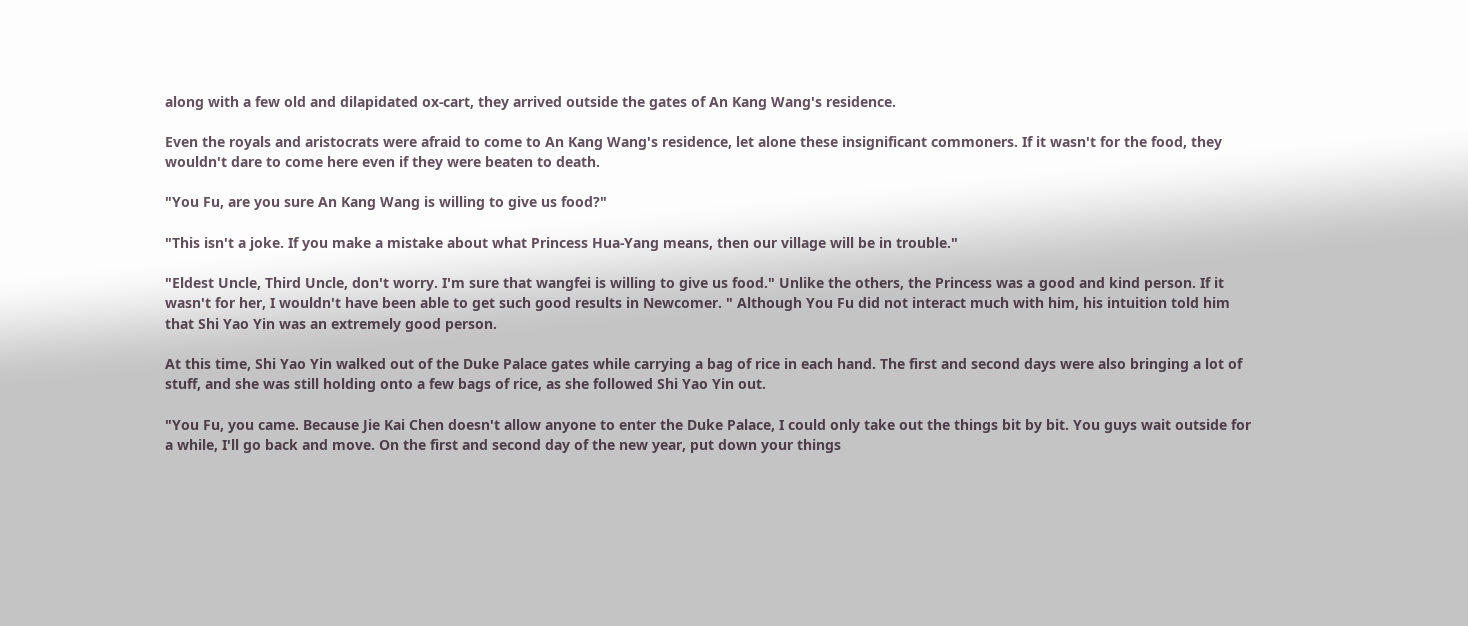along with a few old and dilapidated ox-cart, they arrived outside the gates of An Kang Wang's residence.

Even the royals and aristocrats were afraid to come to An Kang Wang's residence, let alone these insignificant commoners. If it wasn't for the food, they wouldn't dare to come here even if they were beaten to death.

"You Fu, are you sure An Kang Wang is willing to give us food?"

"This isn't a joke. If you make a mistake about what Princess Hua-Yang means, then our village will be in trouble."

"Eldest Uncle, Third Uncle, don't worry. I'm sure that wangfei is willing to give us food." Unlike the others, the Princess was a good and kind person. If it wasn't for her, I wouldn't have been able to get such good results in Newcomer. " Although You Fu did not interact much with him, his intuition told him that Shi Yao Yin was an extremely good person.

At this time, Shi Yao Yin walked out of the Duke Palace gates while carrying a bag of rice in each hand. The first and second days were also bringing a lot of stuff, and she was still holding onto a few bags of rice, as she followed Shi Yao Yin out.

"You Fu, you came. Because Jie Kai Chen doesn't allow anyone to enter the Duke Palace, I could only take out the things bit by bit. You guys wait outside for a while, I'll go back and move. On the first and second day of the new year, put down your things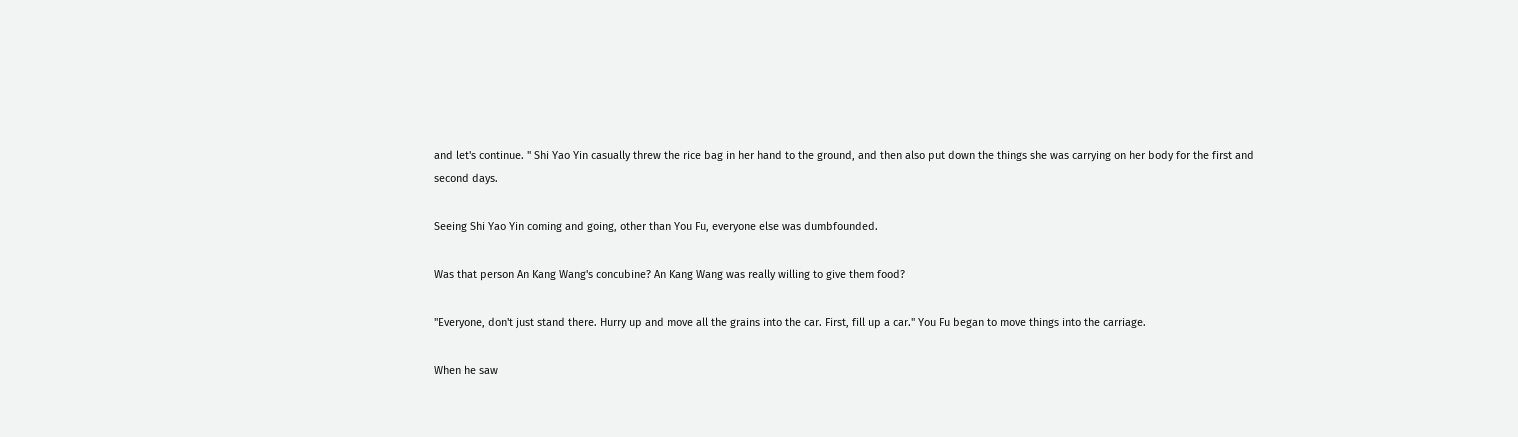and let's continue. " Shi Yao Yin casually threw the rice bag in her hand to the ground, and then also put down the things she was carrying on her body for the first and second days.

Seeing Shi Yao Yin coming and going, other than You Fu, everyone else was dumbfounded.

Was that person An Kang Wang's concubine? An Kang Wang was really willing to give them food?

"Everyone, don't just stand there. Hurry up and move all the grains into the car. First, fill up a car." You Fu began to move things into the carriage.

When he saw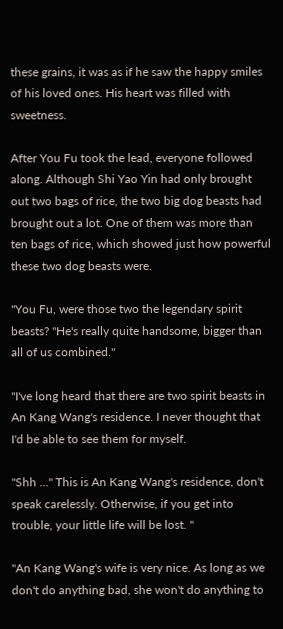these grains, it was as if he saw the happy smiles of his loved ones. His heart was filled with sweetness.

After You Fu took the lead, everyone followed along. Although Shi Yao Yin had only brought out two bags of rice, the two big dog beasts had brought out a lot. One of them was more than ten bags of rice, which showed just how powerful these two dog beasts were.

"You Fu, were those two the legendary spirit beasts? "He's really quite handsome, bigger than all of us combined."

"I've long heard that there are two spirit beasts in An Kang Wang's residence. I never thought that I'd be able to see them for myself.

"Shh …" This is An Kang Wang's residence, don't speak carelessly. Otherwise, if you get into trouble, your little life will be lost. "

"An Kang Wang's wife is very nice. As long as we don't do anything bad, she won't do anything to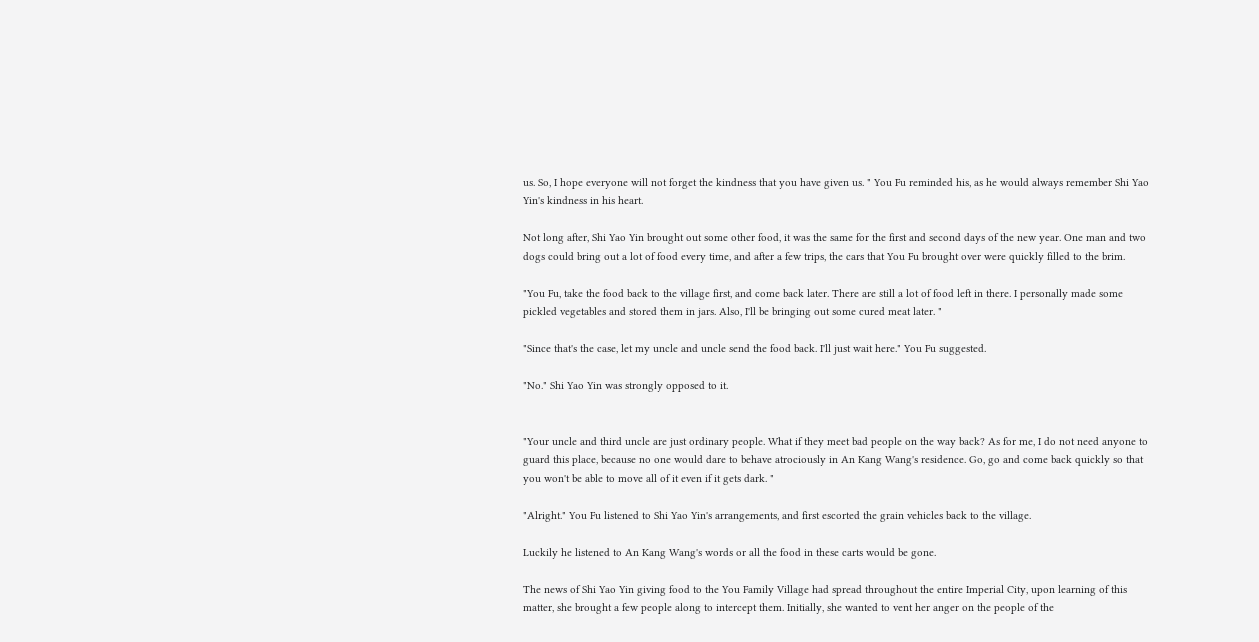us. So, I hope everyone will not forget the kindness that you have given us. " You Fu reminded his, as he would always remember Shi Yao Yin's kindness in his heart.

Not long after, Shi Yao Yin brought out some other food, it was the same for the first and second days of the new year. One man and two dogs could bring out a lot of food every time, and after a few trips, the cars that You Fu brought over were quickly filled to the brim.

"You Fu, take the food back to the village first, and come back later. There are still a lot of food left in there. I personally made some pickled vegetables and stored them in jars. Also, I'll be bringing out some cured meat later. "

"Since that's the case, let my uncle and uncle send the food back. I'll just wait here." You Fu suggested.

"No." Shi Yao Yin was strongly opposed to it.


"Your uncle and third uncle are just ordinary people. What if they meet bad people on the way back? As for me, I do not need anyone to guard this place, because no one would dare to behave atrociously in An Kang Wang's residence. Go, go and come back quickly so that you won't be able to move all of it even if it gets dark. "

"Alright." You Fu listened to Shi Yao Yin's arrangements, and first escorted the grain vehicles back to the village.

Luckily he listened to An Kang Wang's words or all the food in these carts would be gone.

The news of Shi Yao Yin giving food to the You Family Village had spread throughout the entire Imperial City, upon learning of this matter, she brought a few people along to intercept them. Initially, she wanted to vent her anger on the people of the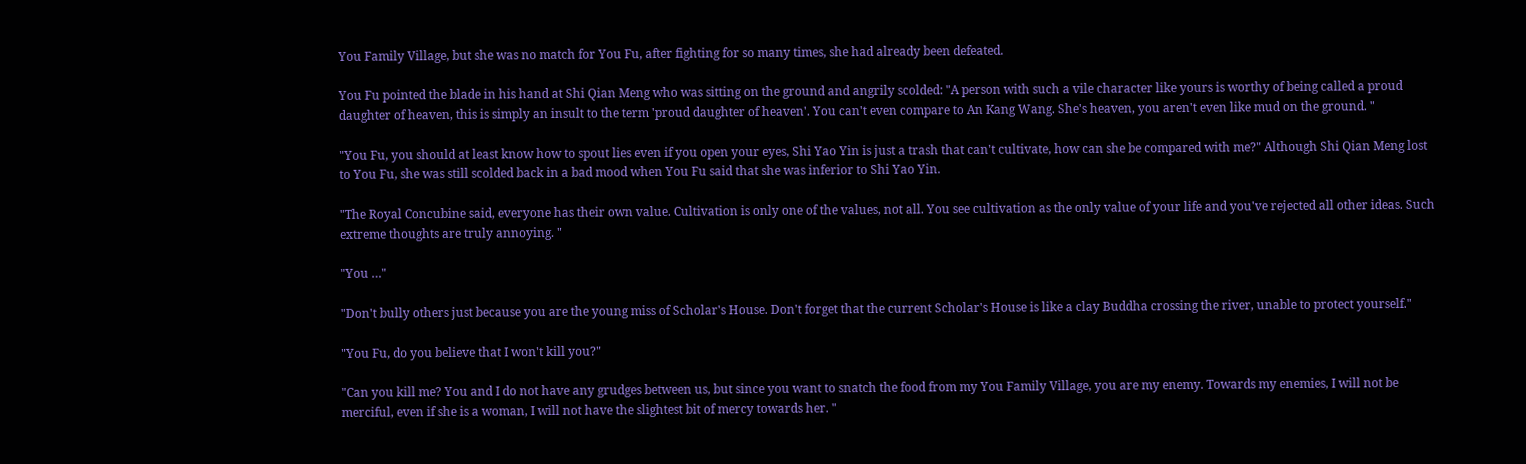You Family Village, but she was no match for You Fu, after fighting for so many times, she had already been defeated.

You Fu pointed the blade in his hand at Shi Qian Meng who was sitting on the ground and angrily scolded: "A person with such a vile character like yours is worthy of being called a proud daughter of heaven, this is simply an insult to the term 'proud daughter of heaven'. You can't even compare to An Kang Wang. She's heaven, you aren't even like mud on the ground. "

"You Fu, you should at least know how to spout lies even if you open your eyes, Shi Yao Yin is just a trash that can't cultivate, how can she be compared with me?" Although Shi Qian Meng lost to You Fu, she was still scolded back in a bad mood when You Fu said that she was inferior to Shi Yao Yin.

"The Royal Concubine said, everyone has their own value. Cultivation is only one of the values, not all. You see cultivation as the only value of your life and you've rejected all other ideas. Such extreme thoughts are truly annoying. "

"You …"

"Don't bully others just because you are the young miss of Scholar's House. Don't forget that the current Scholar's House is like a clay Buddha crossing the river, unable to protect yourself."

"You Fu, do you believe that I won't kill you?"

"Can you kill me? You and I do not have any grudges between us, but since you want to snatch the food from my You Family Village, you are my enemy. Towards my enemies, I will not be merciful, even if she is a woman, I will not have the slightest bit of mercy towards her. "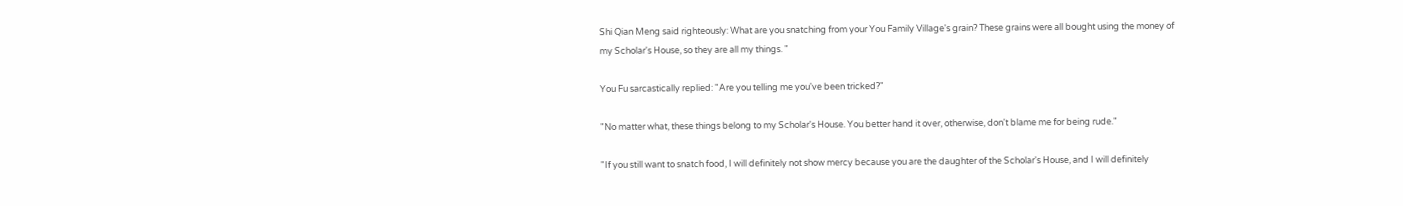Shi Qian Meng said righteously: What are you snatching from your You Family Village's grain? These grains were all bought using the money of my Scholar's House, so they are all my things. "

You Fu sarcastically replied: "Are you telling me you've been tricked?"

"No matter what, these things belong to my Scholar's House. You better hand it over, otherwise, don't blame me for being rude."

"If you still want to snatch food, I will definitely not show mercy because you are the daughter of the Scholar's House, and I will definitely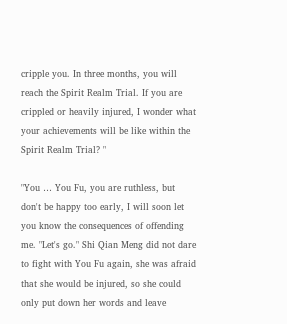cripple you. In three months, you will reach the Spirit Realm Trial. If you are crippled or heavily injured, I wonder what your achievements will be like within the Spirit Realm Trial? "

"You … You Fu, you are ruthless, but don't be happy too early, I will soon let you know the consequences of offending me. "Let's go." Shi Qian Meng did not dare to fight with You Fu again, she was afraid that she would be injured, so she could only put down her words and leave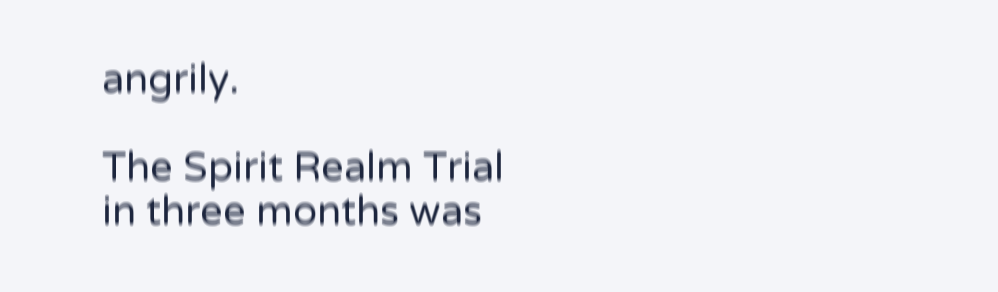angrily.

The Spirit Realm Trial in three months was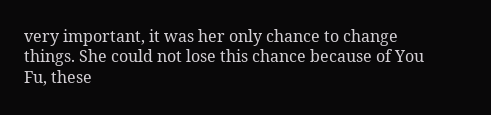very important, it was her only chance to change things. She could not lose this chance because of You Fu, these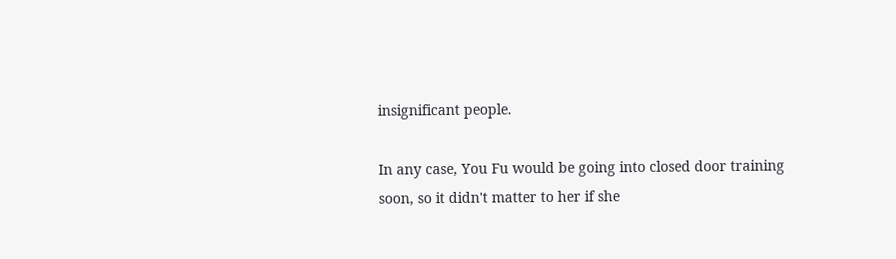insignificant people.

In any case, You Fu would be going into closed door training soon, so it didn't matter to her if she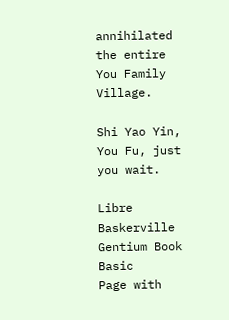annihilated the entire You Family Village.

Shi Yao Yin, You Fu, just you wait.

Libre Baskerville
Gentium Book Basic
Page with